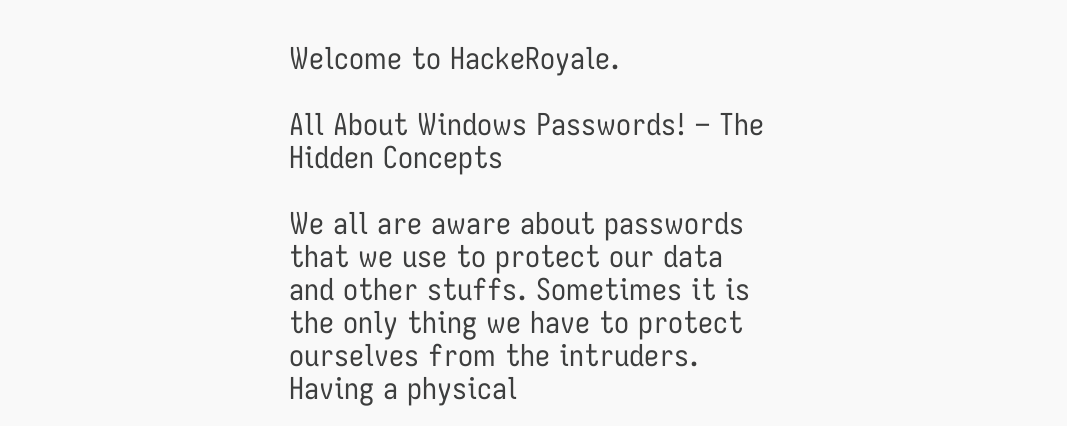Welcome to HackeRoyale.

All About Windows Passwords! – The Hidden Concepts

We all are aware about passwords that we use to protect our data and other stuffs. Sometimes it is the only thing we have to protect ourselves from the intruders. Having a physical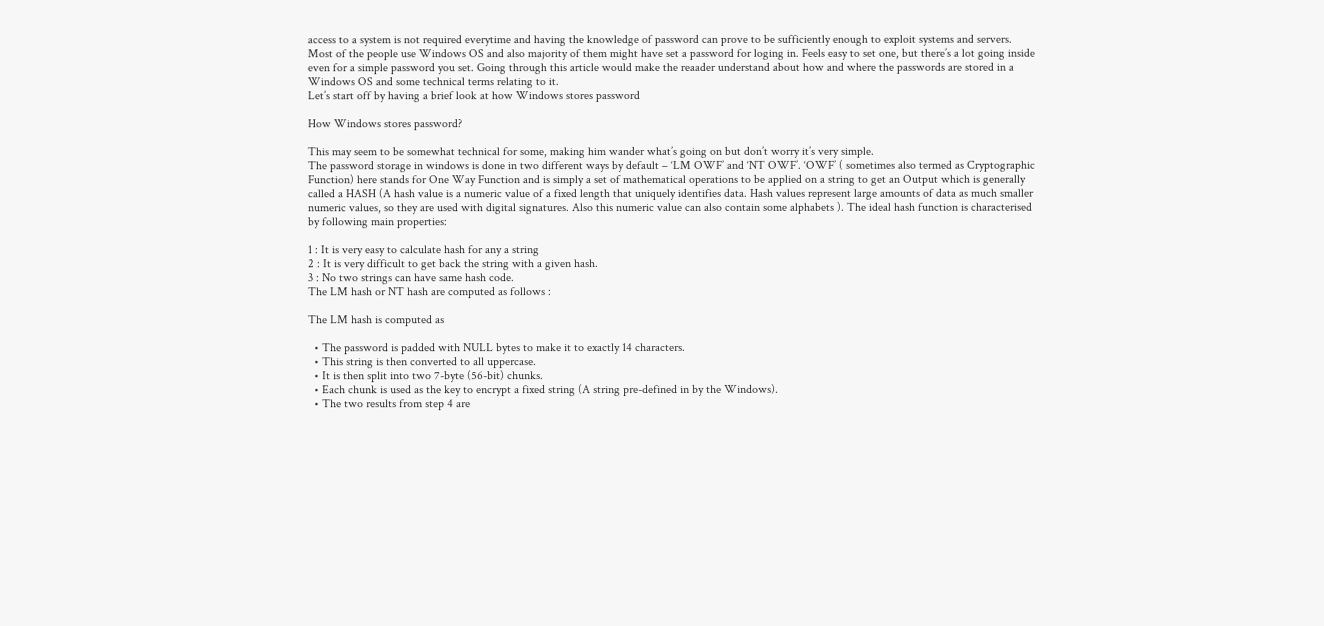access to a system is not required everytime and having the knowledge of password can prove to be sufficiently enough to exploit systems and servers.
Most of the people use Windows OS and also majority of them might have set a password for loging in. Feels easy to set one, but there’s a lot going inside even for a simple password you set. Going through this article would make the reaader understand about how and where the passwords are stored in a Windows OS and some technical terms relating to it.
Let’s start off by having a brief look at how Windows stores password

How Windows stores password?

This may seem to be somewhat technical for some, making him wander what’s going on but don’t worry it’s very simple.
The password storage in windows is done in two different ways by default – ‘LM OWF’ and ‘NT OWF’. ‘OWF’ ( sometimes also termed as Cryptographic Function) here stands for One Way Function and is simply a set of mathematical operations to be applied on a string to get an Output which is generally called a HASH (A hash value is a numeric value of a fixed length that uniquely identifies data. Hash values represent large amounts of data as much smaller numeric values, so they are used with digital signatures. Also this numeric value can also contain some alphabets ). The ideal hash function is characterised by following main properties:

1 : It is very easy to calculate hash for any a string
2 : It is very difficult to get back the string with a given hash.
3 : No two strings can have same hash code.
The LM hash or NT hash are computed as follows :

The LM hash is computed as

  • The password is padded with NULL bytes to make it to exactly 14 characters.
  • This string is then converted to all uppercase.
  • It is then split into two 7-byte (56-bit) chunks.
  • Each chunk is used as the key to encrypt a fixed string (A string pre-defined in by the Windows).
  • The two results from step 4 are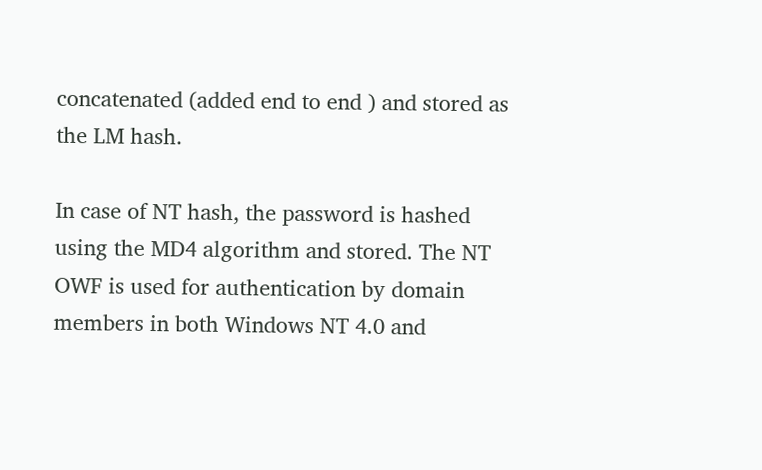concatenated (added end to end ) and stored as the LM hash.

In case of NT hash, the password is hashed using the MD4 algorithm and stored. The NT OWF is used for authentication by domain members in both Windows NT 4.0 and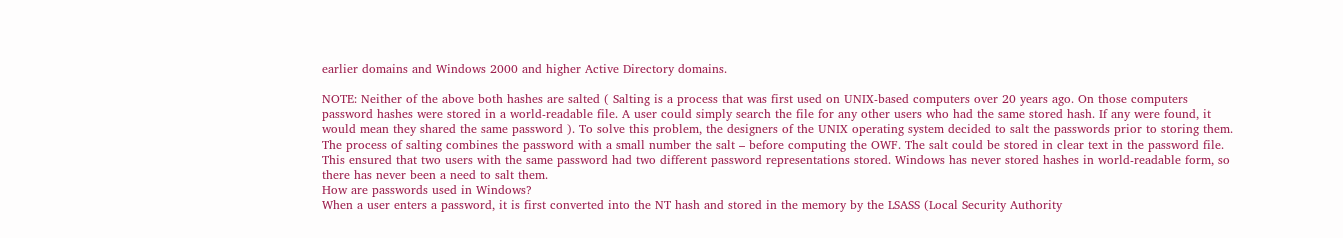earlier domains and Windows 2000 and higher Active Directory domains.

NOTE: Neither of the above both hashes are salted ( Salting is a process that was first used on UNIX-based computers over 20 years ago. On those computers password hashes were stored in a world-readable file. A user could simply search the file for any other users who had the same stored hash. If any were found, it would mean they shared the same password ). To solve this problem, the designers of the UNIX operating system decided to salt the passwords prior to storing them. The process of salting combines the password with a small number the salt – before computing the OWF. The salt could be stored in clear text in the password file. This ensured that two users with the same password had two different password representations stored. Windows has never stored hashes in world-readable form, so there has never been a need to salt them.
How are passwords used in Windows?
When a user enters a password, it is first converted into the NT hash and stored in the memory by the LSASS (Local Security Authority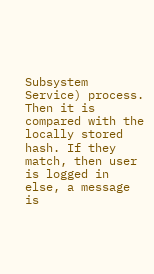Subsystem Service) process. Then it is compared with the locally stored hash. If they match, then user is logged in else, a message is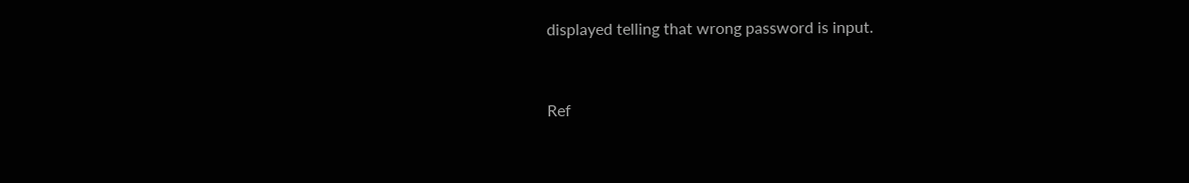displayed telling that wrong password is input.


Ref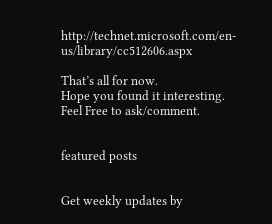http://technet.microsoft.com/en-us/library/cc512606.aspx

That’s all for now.
Hope you found it interesting.
Feel Free to ask/comment.


featured posts


Get weekly updates by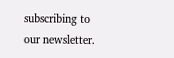subscribing to our newsletter.